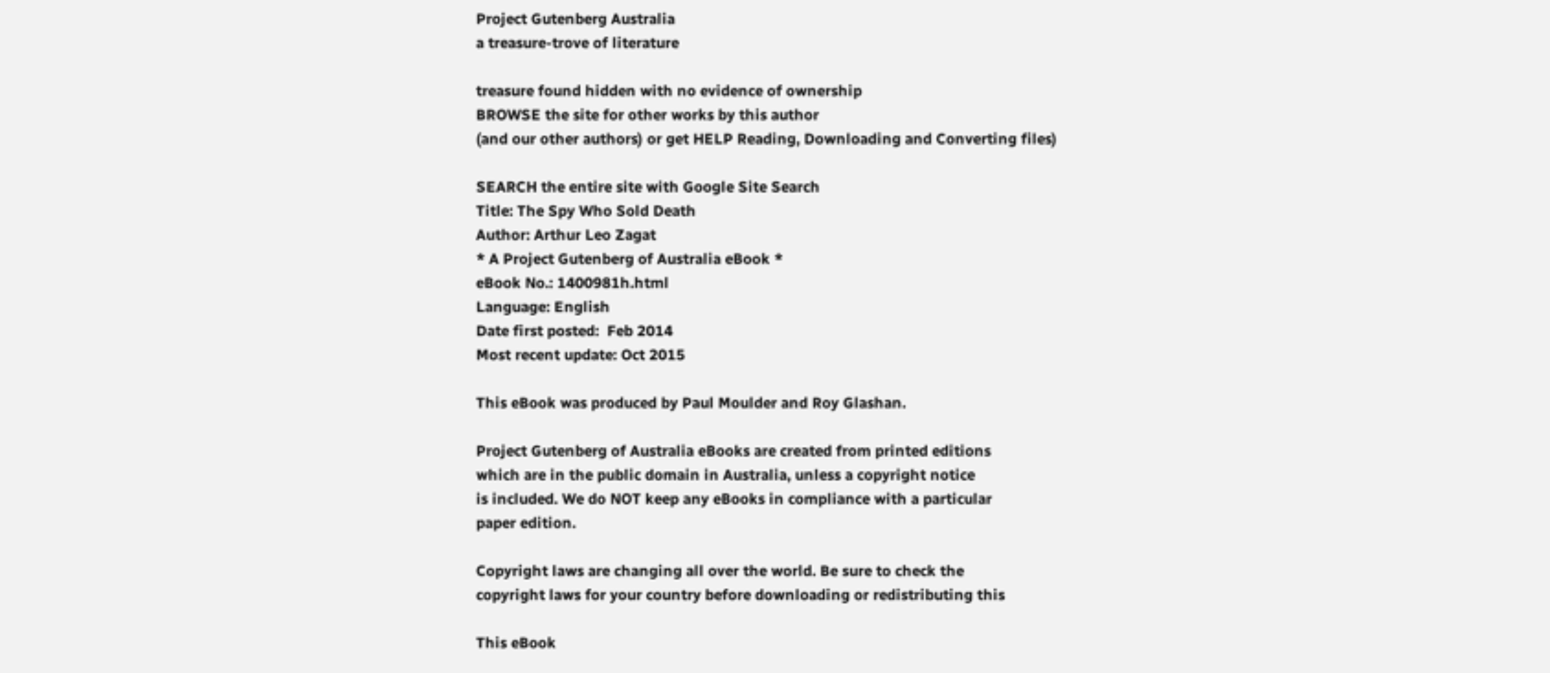Project Gutenberg Australia
a treasure-trove of literature

treasure found hidden with no evidence of ownership
BROWSE the site for other works by this author
(and our other authors) or get HELP Reading, Downloading and Converting files)

SEARCH the entire site with Google Site Search
Title: The Spy Who Sold Death
Author: Arthur Leo Zagat
* A Project Gutenberg of Australia eBook *
eBook No.: 1400981h.html
Language: English
Date first posted:  Feb 2014
Most recent update: Oct 2015

This eBook was produced by Paul Moulder and Roy Glashan.

Project Gutenberg of Australia eBooks are created from printed editions
which are in the public domain in Australia, unless a copyright notice
is included. We do NOT keep any eBooks in compliance with a particular
paper edition.

Copyright laws are changing all over the world. Be sure to check the
copyright laws for your country before downloading or redistributing this

This eBook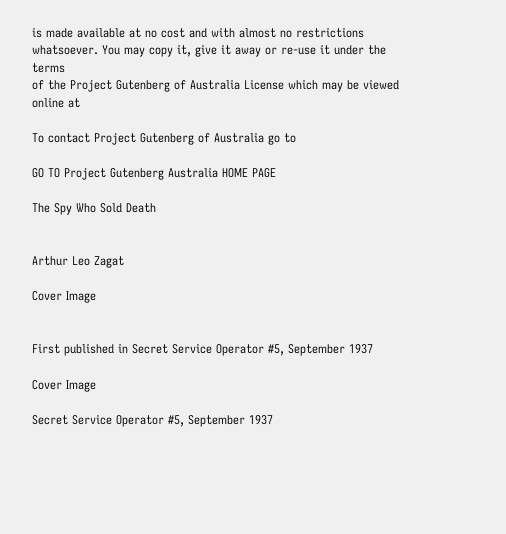is made available at no cost and with almost no restrictions
whatsoever. You may copy it, give it away or re-use it under the terms
of the Project Gutenberg of Australia License which may be viewed online at

To contact Project Gutenberg of Australia go to

GO TO Project Gutenberg Australia HOME PAGE

The Spy Who Sold Death


Arthur Leo Zagat

Cover Image


First published in Secret Service Operator #5, September 1937

Cover Image

Secret Service Operator #5, September 1937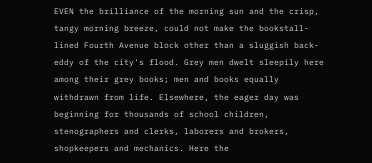EVEN the brilliance of the morning sun and the crisp, tangy morning breeze, could not make the bookstall-lined Fourth Avenue block other than a sluggish back-eddy of the city's flood. Grey men dwelt sleepily here among their grey books; men and books equally withdrawn from life. Elsewhere, the eager day was beginning for thousands of school children, stenographers and clerks, laborers and brokers, shopkeepers and mechanics. Here the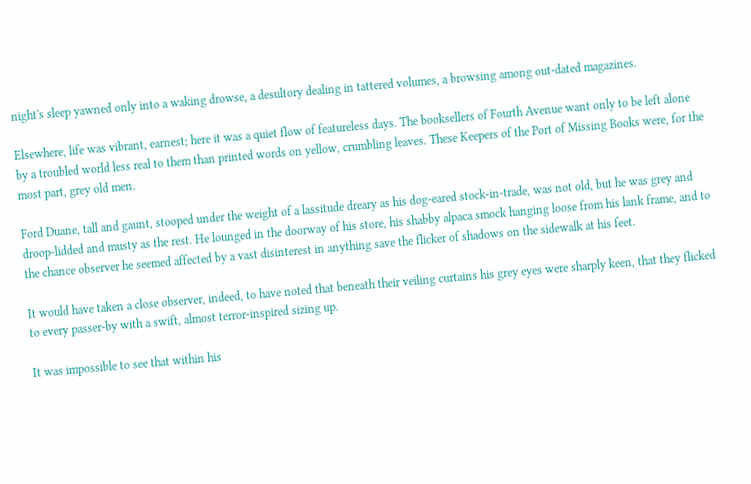night's sleep yawned only into a waking drowse, a desultory dealing in tattered volumes, a browsing among out-dated magazines.

Elsewhere, life was vibrant, earnest; here it was a quiet flow of featureless days. The booksellers of Fourth Avenue want only to be left alone by a troubled world less real to them than printed words on yellow, crumbling leaves. These Keepers of the Port of Missing Books were, for the most part, grey old men.

Ford Duane, tall and gaunt, stooped under the weight of a lassitude dreary as his dog-eared stock-in-trade, was not old, but he was grey and droop-lidded and musty as the rest. He lounged in the doorway of his store, his shabby alpaca smock hanging loose from his lank frame, and to the chance observer he seemed affected by a vast disinterest in anything save the flicker of shadows on the sidewalk at his feet.

It would have taken a close observer, indeed, to have noted that beneath their veiling curtains his grey eyes were sharply keen, that they flicked to every passer-by with a swift, almost terror-inspired sizing up.

It was impossible to see that within his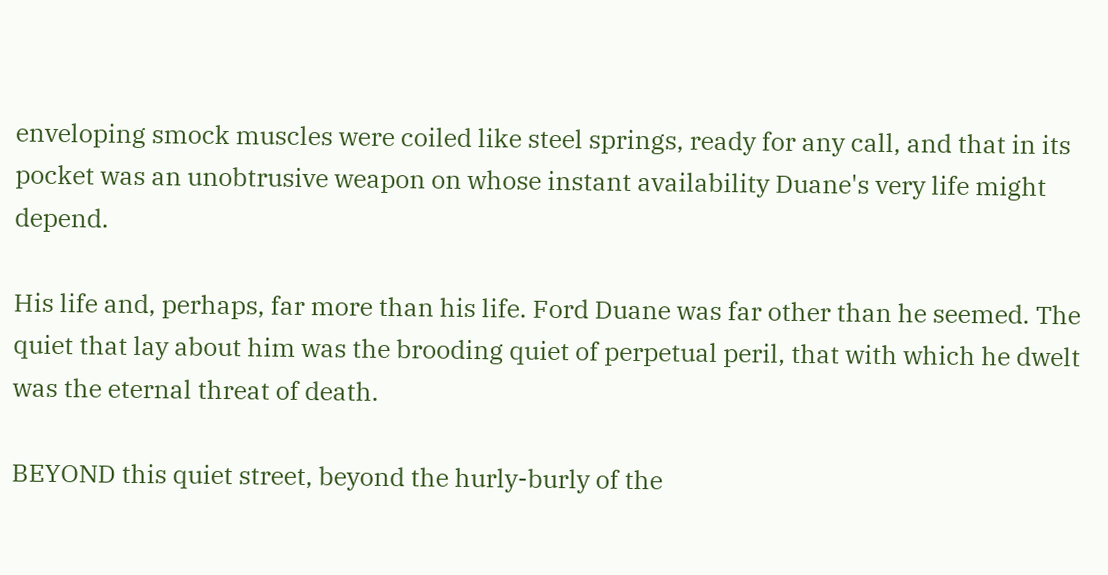enveloping smock muscles were coiled like steel springs, ready for any call, and that in its pocket was an unobtrusive weapon on whose instant availability Duane's very life might depend.

His life and, perhaps, far more than his life. Ford Duane was far other than he seemed. The quiet that lay about him was the brooding quiet of perpetual peril, that with which he dwelt was the eternal threat of death.

BEYOND this quiet street, beyond the hurly-burly of the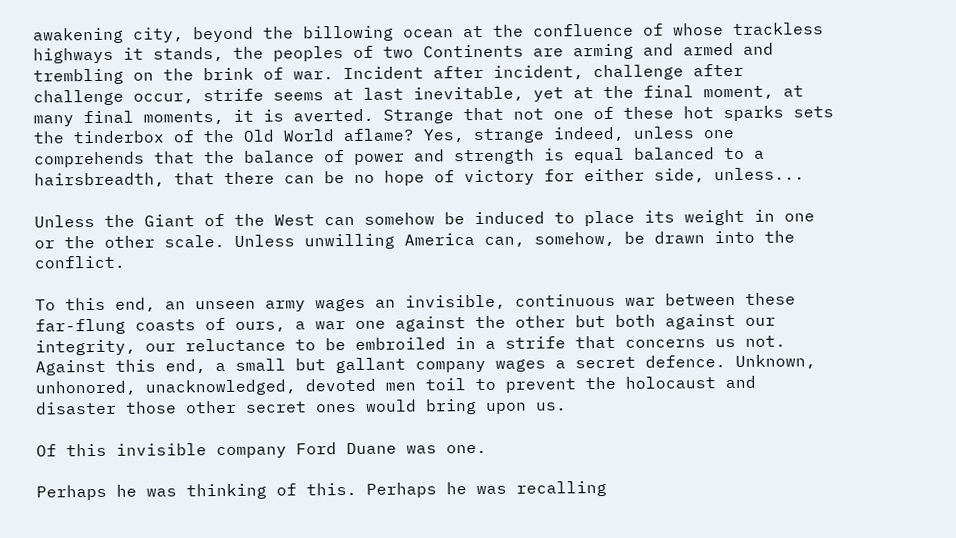awakening city, beyond the billowing ocean at the confluence of whose trackless highways it stands, the peoples of two Continents are arming and armed and trembling on the brink of war. Incident after incident, challenge after challenge occur, strife seems at last inevitable, yet at the final moment, at many final moments, it is averted. Strange that not one of these hot sparks sets the tinderbox of the Old World aflame? Yes, strange indeed, unless one comprehends that the balance of power and strength is equal balanced to a hairsbreadth, that there can be no hope of victory for either side, unless...

Unless the Giant of the West can somehow be induced to place its weight in one or the other scale. Unless unwilling America can, somehow, be drawn into the conflict.

To this end, an unseen army wages an invisible, continuous war between these far-flung coasts of ours, a war one against the other but both against our integrity, our reluctance to be embroiled in a strife that concerns us not. Against this end, a small but gallant company wages a secret defence. Unknown, unhonored, unacknowledged, devoted men toil to prevent the holocaust and disaster those other secret ones would bring upon us.

Of this invisible company Ford Duane was one.

Perhaps he was thinking of this. Perhaps he was recalling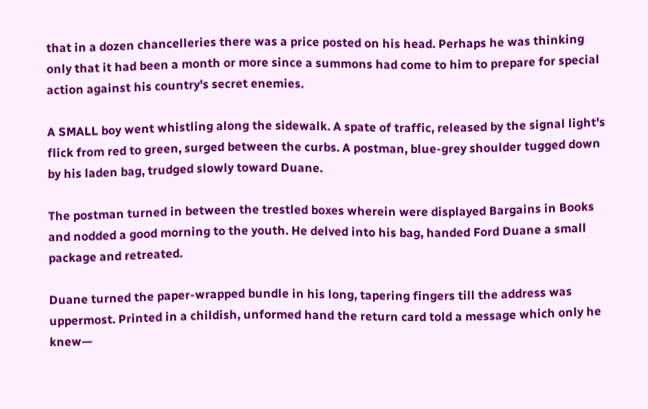that in a dozen chancelleries there was a price posted on his head. Perhaps he was thinking only that it had been a month or more since a summons had come to him to prepare for special action against his country's secret enemies.

A SMALL boy went whistling along the sidewalk. A spate of traffic, released by the signal light's flick from red to green, surged between the curbs. A postman, blue-grey shoulder tugged down by his laden bag, trudged slowly toward Duane.

The postman turned in between the trestled boxes wherein were displayed Bargains in Books and nodded a good morning to the youth. He delved into his bag, handed Ford Duane a small package and retreated.

Duane turned the paper-wrapped bundle in his long, tapering fingers till the address was uppermost. Printed in a childish, unformed hand the return card told a message which only he knew—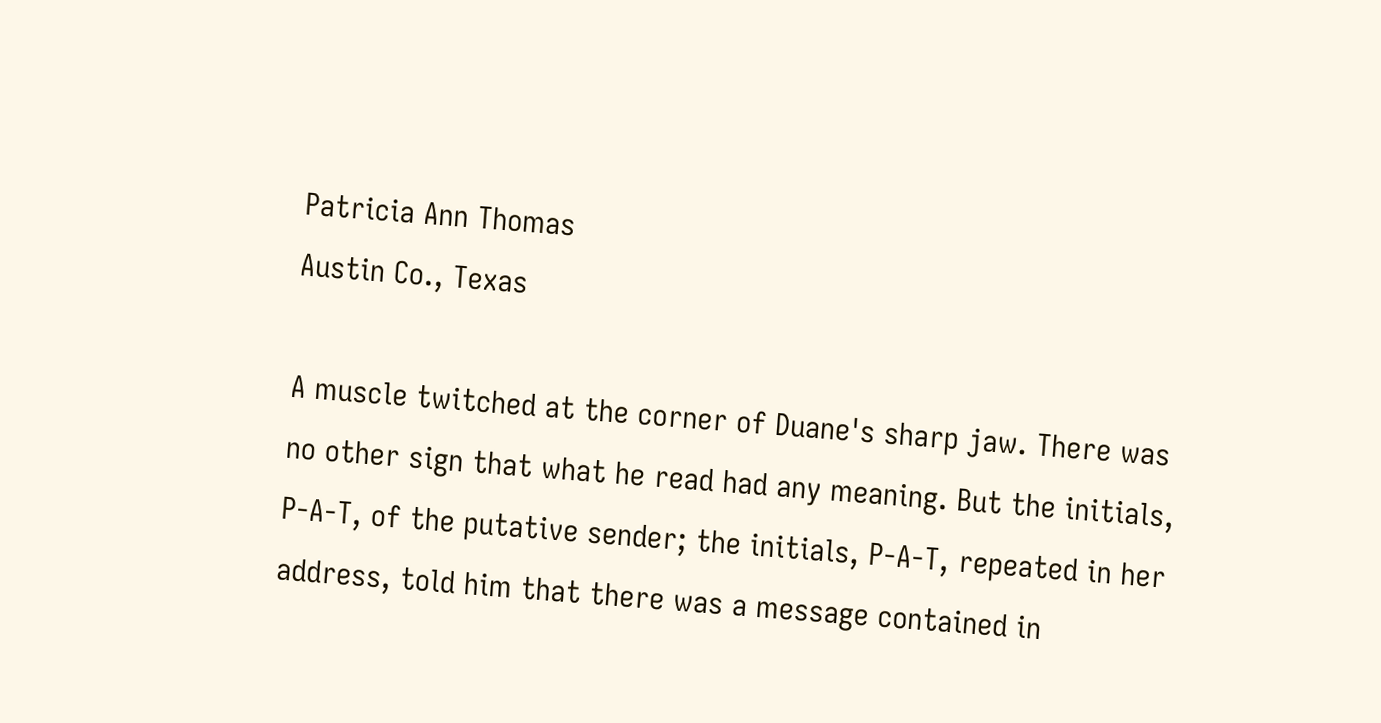Patricia Ann Thomas
Austin Co., Texas

A muscle twitched at the corner of Duane's sharp jaw. There was no other sign that what he read had any meaning. But the initials, P-A-T, of the putative sender; the initials, P-A-T, repeated in her address, told him that there was a message contained in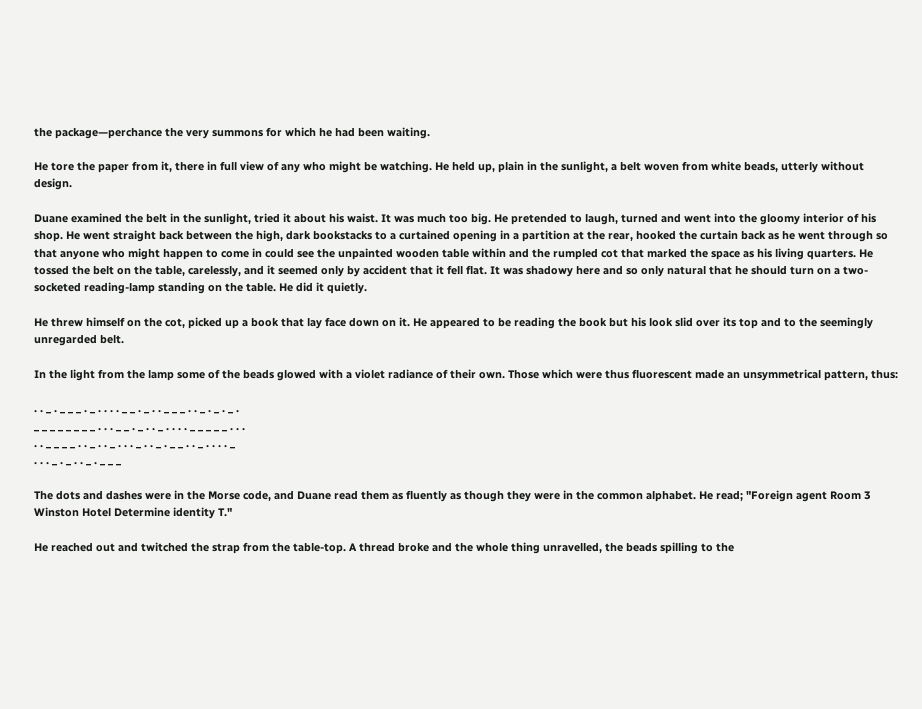the package—perchance the very summons for which he had been waiting.

He tore the paper from it, there in full view of any who might be watching. He held up, plain in the sunlight, a belt woven from white beads, utterly without design.

Duane examined the belt in the sunlight, tried it about his waist. It was much too big. He pretended to laugh, turned and went into the gloomy interior of his shop. He went straight back between the high, dark bookstacks to a curtained opening in a partition at the rear, hooked the curtain back as he went through so that anyone who might happen to come in could see the unpainted wooden table within and the rumpled cot that marked the space as his living quarters. He tossed the belt on the table, carelessly, and it seemed only by accident that it fell flat. It was shadowy here and so only natural that he should turn on a two-socketed reading-lamp standing on the table. He did it quietly.

He threw himself on the cot, picked up a book that lay face down on it. He appeared to be reading the book but his look slid over its top and to the seemingly unregarded belt.

In the light from the lamp some of the beads glowed with a violet radiance of their own. Those which were thus fluorescent made an unsymmetrical pattern, thus:

. . _ . _ _ _ . _ . . . . _ _ . _ . . _ _ _ . . _ . _ . _ .
_ _ _ _ _ _ _ _ . . . _ _ . _ . . _ . . . . _ _ _ _ _ . . .
. . _ _ _ _ . . _ . . _ . . . _ . . _ . _ _ . . _ . . . . _
. . . _ . _ . . _ . _ _ _

The dots and dashes were in the Morse code, and Duane read them as fluently as though they were in the common alphabet. He read; "Foreign agent Room 3 Winston Hotel Determine identity T."

He reached out and twitched the strap from the table-top. A thread broke and the whole thing unravelled, the beads spilling to the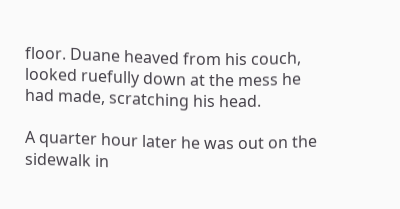floor. Duane heaved from his couch, looked ruefully down at the mess he had made, scratching his head.

A quarter hour later he was out on the sidewalk in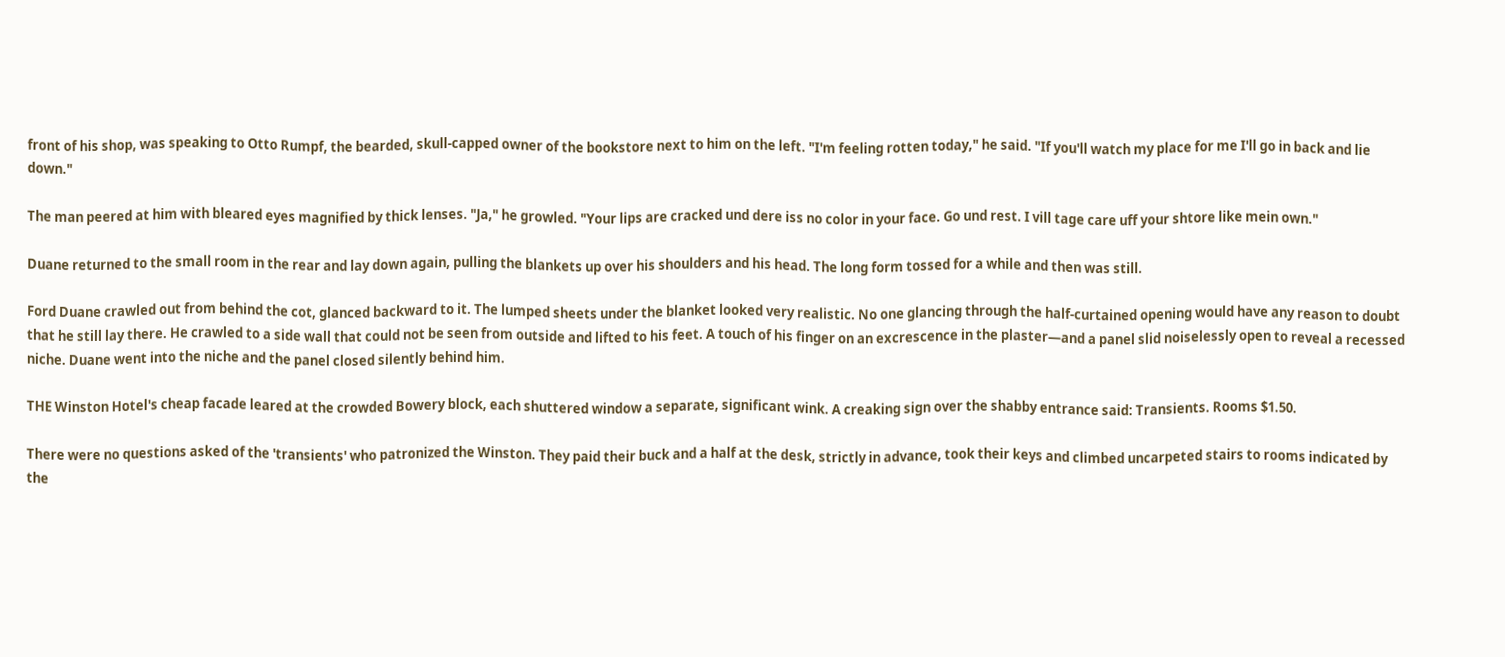front of his shop, was speaking to Otto Rumpf, the bearded, skull-capped owner of the bookstore next to him on the left. "I'm feeling rotten today," he said. "If you'll watch my place for me I'll go in back and lie down."

The man peered at him with bleared eyes magnified by thick lenses. "Ja," he growled. "Your lips are cracked und dere iss no color in your face. Go und rest. I vill tage care uff your shtore like mein own."

Duane returned to the small room in the rear and lay down again, pulling the blankets up over his shoulders and his head. The long form tossed for a while and then was still.

Ford Duane crawled out from behind the cot, glanced backward to it. The lumped sheets under the blanket looked very realistic. No one glancing through the half-curtained opening would have any reason to doubt that he still lay there. He crawled to a side wall that could not be seen from outside and lifted to his feet. A touch of his finger on an excrescence in the plaster—and a panel slid noiselessly open to reveal a recessed niche. Duane went into the niche and the panel closed silently behind him.

THE Winston Hotel's cheap facade leared at the crowded Bowery block, each shuttered window a separate, significant wink. A creaking sign over the shabby entrance said: Transients. Rooms $1.50.

There were no questions asked of the 'transients' who patronized the Winston. They paid their buck and a half at the desk, strictly in advance, took their keys and climbed uncarpeted stairs to rooms indicated by the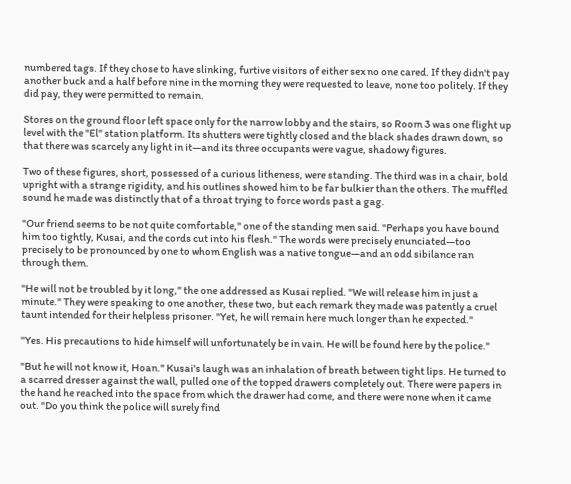numbered tags. If they chose to have slinking, furtive visitors of either sex no one cared. If they didn't pay another buck and a half before nine in the morning they were requested to leave, none too politely. If they did pay, they were permitted to remain.

Stores on the ground floor left space only for the narrow lobby and the stairs, so Room 3 was one flight up level with the "El" station platform. Its shutters were tightly closed and the black shades drawn down, so that there was scarcely any light in it—and its three occupants were vague, shadowy figures.

Two of these figures, short, possessed of a curious litheness, were standing. The third was in a chair, bold upright with a strange rigidity, and his outlines showed him to be far bulkier than the others. The muffled sound he made was distinctly that of a throat trying to force words past a gag.

"Our friend seems to be not quite comfortable," one of the standing men said. "Perhaps you have bound him too tightly, Kusai, and the cords cut into his flesh." The words were precisely enunciated—too precisely to be pronounced by one to whom English was a native tongue—and an odd sibilance ran through them.

"He will not be troubled by it long," the one addressed as Kusai replied. "We will release him in just a minute." They were speaking to one another, these two, but each remark they made was patently a cruel taunt intended for their helpless prisoner. "Yet, he will remain here much longer than he expected."

"Yes. His precautions to hide himself will unfortunately be in vain. He will be found here by the police."

"But he will not know it, Hoan." Kusai's laugh was an inhalation of breath between tight lips. He turned to a scarred dresser against the wall, pulled one of the topped drawers completely out. There were papers in the hand he reached into the space from which the drawer had come, and there were none when it came out. "Do you think the police will surely find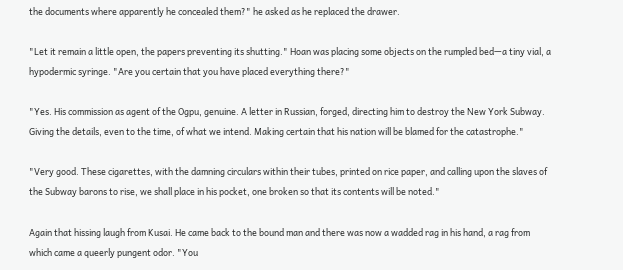the documents where apparently he concealed them?" he asked as he replaced the drawer.

"Let it remain a little open, the papers preventing its shutting." Hoan was placing some objects on the rumpled bed—a tiny vial, a hypodermic syringe. "Are you certain that you have placed everything there?"

"Yes. His commission as agent of the Ogpu, genuine. A letter in Russian, forged, directing him to destroy the New York Subway. Giving the details, even to the time, of what we intend. Making certain that his nation will be blamed for the catastrophe."

"Very good. These cigarettes, with the damning circulars within their tubes, printed on rice paper, and calling upon the slaves of the Subway barons to rise, we shall place in his pocket, one broken so that its contents will be noted."

Again that hissing laugh from Kusai. He came back to the bound man and there was now a wadded rag in his hand, a rag from which came a queerly pungent odor. "You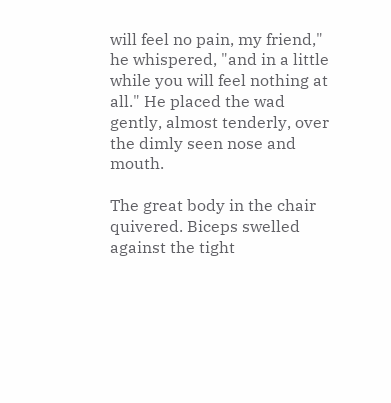will feel no pain, my friend," he whispered, "and in a little while you will feel nothing at all." He placed the wad gently, almost tenderly, over the dimly seen nose and mouth.

The great body in the chair quivered. Biceps swelled against the tight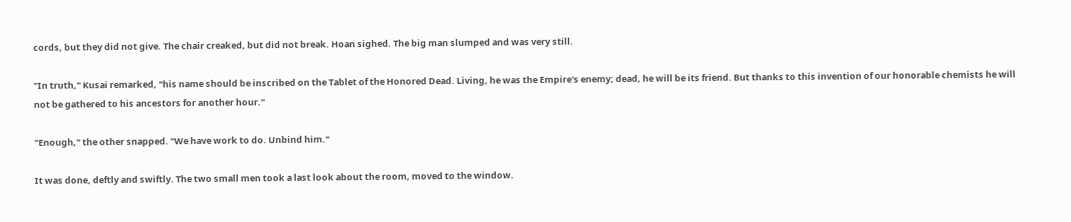cords, but they did not give. The chair creaked, but did not break. Hoan sighed. The big man slumped and was very still.

"In truth," Kusai remarked, "his name should be inscribed on the Tablet of the Honored Dead. Living, he was the Empire's enemy; dead, he will be its friend. But thanks to this invention of our honorable chemists he will not be gathered to his ancestors for another hour."

"Enough," the other snapped. "We have work to do. Unbind him."

It was done, deftly and swiftly. The two small men took a last look about the room, moved to the window.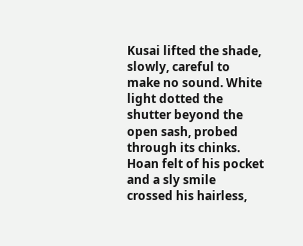Kusai lifted the shade, slowly, careful to make no sound. White light dotted the shutter beyond the open sash, probed through its chinks. Hoan felt of his pocket and a sly smile crossed his hairless,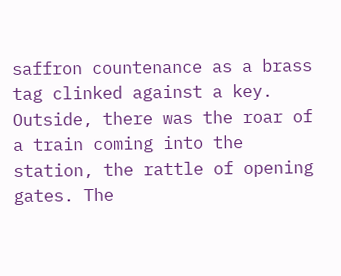saffron countenance as a brass tag clinked against a key. Outside, there was the roar of a train coming into the station, the rattle of opening gates. The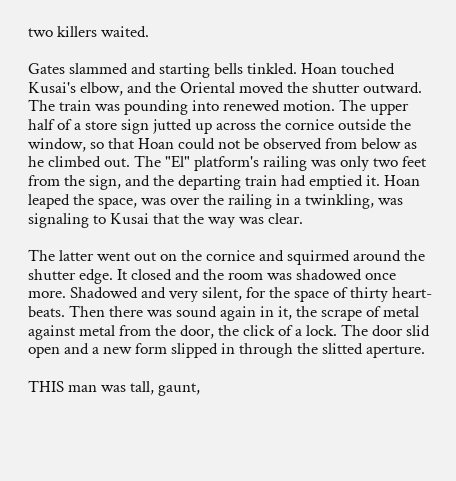two killers waited.

Gates slammed and starting bells tinkled. Hoan touched Kusai's elbow, and the Oriental moved the shutter outward. The train was pounding into renewed motion. The upper half of a store sign jutted up across the cornice outside the window, so that Hoan could not be observed from below as he climbed out. The "El" platform's railing was only two feet from the sign, and the departing train had emptied it. Hoan leaped the space, was over the railing in a twinkling, was signaling to Kusai that the way was clear.

The latter went out on the cornice and squirmed around the shutter edge. It closed and the room was shadowed once more. Shadowed and very silent, for the space of thirty heart-beats. Then there was sound again in it, the scrape of metal against metal from the door, the click of a lock. The door slid open and a new form slipped in through the slitted aperture.

THIS man was tall, gaunt,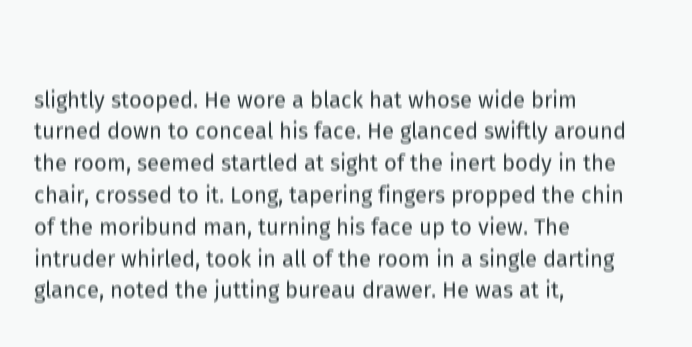slightly stooped. He wore a black hat whose wide brim turned down to conceal his face. He glanced swiftly around the room, seemed startled at sight of the inert body in the chair, crossed to it. Long, tapering fingers propped the chin of the moribund man, turning his face up to view. The intruder whirled, took in all of the room in a single darting glance, noted the jutting bureau drawer. He was at it,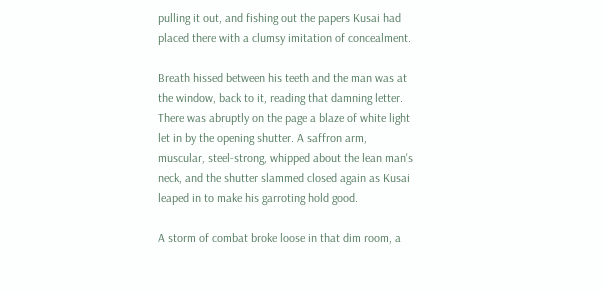pulling it out, and fishing out the papers Kusai had placed there with a clumsy imitation of concealment.

Breath hissed between his teeth and the man was at the window, back to it, reading that damning letter. There was abruptly on the page a blaze of white light let in by the opening shutter. A saffron arm, muscular, steel-strong, whipped about the lean man's neck, and the shutter slammed closed again as Kusai leaped in to make his garroting hold good.

A storm of combat broke loose in that dim room, a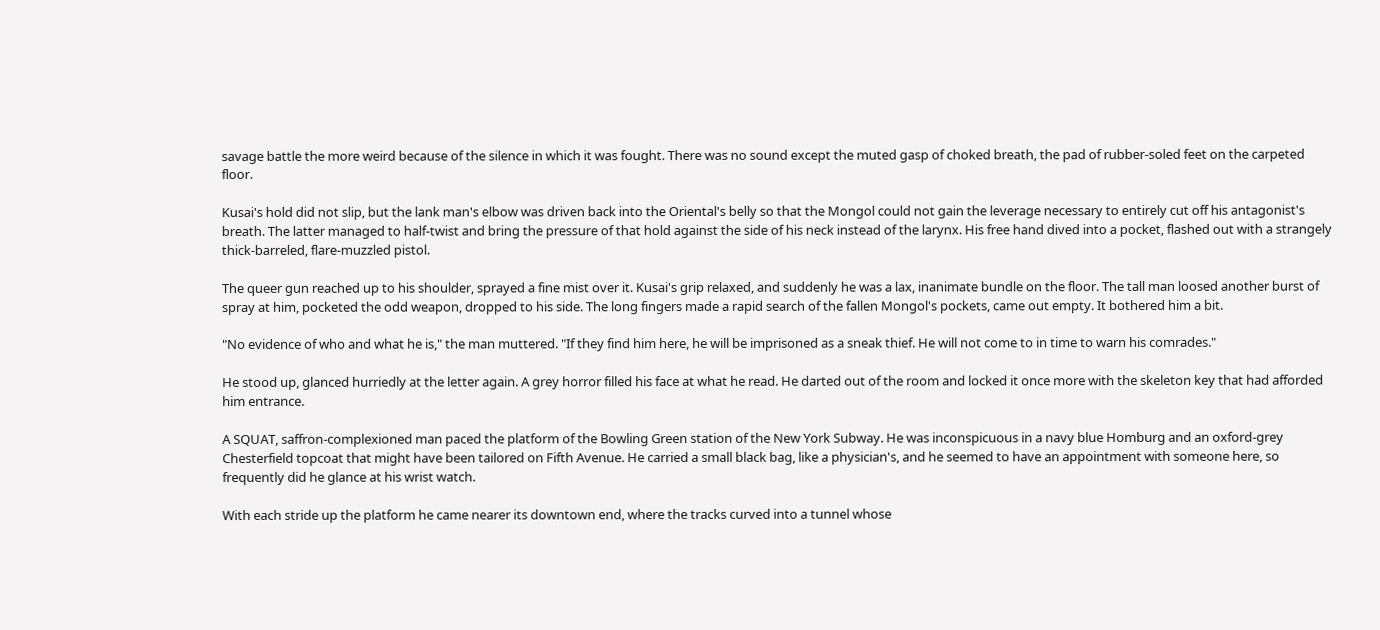savage battle the more weird because of the silence in which it was fought. There was no sound except the muted gasp of choked breath, the pad of rubber-soled feet on the carpeted floor.

Kusai's hold did not slip, but the lank man's elbow was driven back into the Oriental's belly so that the Mongol could not gain the leverage necessary to entirely cut off his antagonist's breath. The latter managed to half-twist and bring the pressure of that hold against the side of his neck instead of the larynx. His free hand dived into a pocket, flashed out with a strangely thick-barreled, flare-muzzled pistol.

The queer gun reached up to his shoulder, sprayed a fine mist over it. Kusai's grip relaxed, and suddenly he was a lax, inanimate bundle on the floor. The tall man loosed another burst of spray at him, pocketed the odd weapon, dropped to his side. The long fingers made a rapid search of the fallen Mongol's pockets, came out empty. It bothered him a bit.

"No evidence of who and what he is," the man muttered. "If they find him here, he will be imprisoned as a sneak thief. He will not come to in time to warn his comrades."

He stood up, glanced hurriedly at the letter again. A grey horror filled his face at what he read. He darted out of the room and locked it once more with the skeleton key that had afforded him entrance.

A SQUAT, saffron-complexioned man paced the platform of the Bowling Green station of the New York Subway. He was inconspicuous in a navy blue Homburg and an oxford-grey Chesterfield topcoat that might have been tailored on Fifth Avenue. He carried a small black bag, like a physician's, and he seemed to have an appointment with someone here, so frequently did he glance at his wrist watch.

With each stride up the platform he came nearer its downtown end, where the tracks curved into a tunnel whose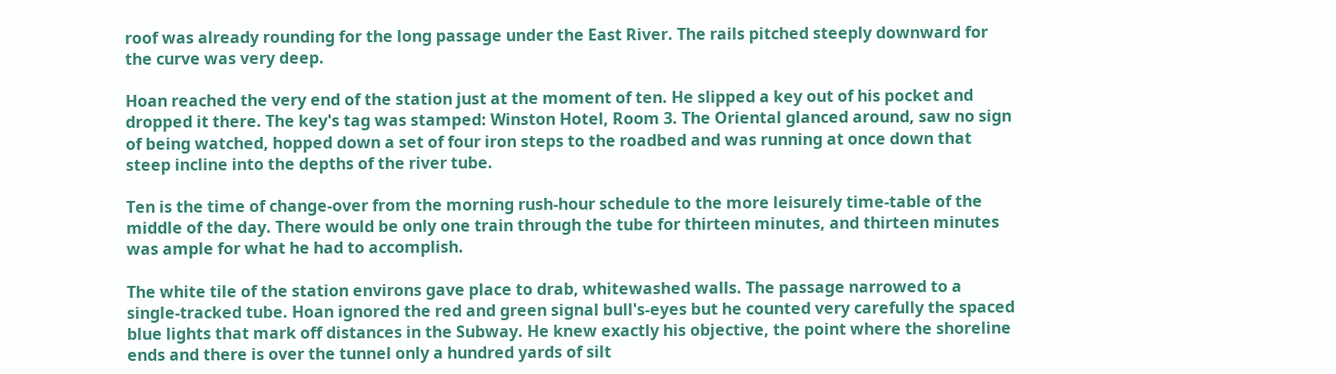roof was already rounding for the long passage under the East River. The rails pitched steeply downward for the curve was very deep.

Hoan reached the very end of the station just at the moment of ten. He slipped a key out of his pocket and dropped it there. The key's tag was stamped: Winston Hotel, Room 3. The Oriental glanced around, saw no sign of being watched, hopped down a set of four iron steps to the roadbed and was running at once down that steep incline into the depths of the river tube.

Ten is the time of change-over from the morning rush-hour schedule to the more leisurely time-table of the middle of the day. There would be only one train through the tube for thirteen minutes, and thirteen minutes was ample for what he had to accomplish.

The white tile of the station environs gave place to drab, whitewashed walls. The passage narrowed to a single-tracked tube. Hoan ignored the red and green signal bull's-eyes but he counted very carefully the spaced blue lights that mark off distances in the Subway. He knew exactly his objective, the point where the shoreline ends and there is over the tunnel only a hundred yards of silt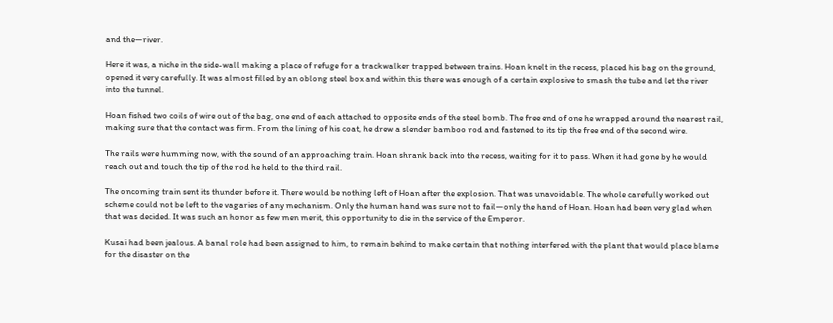and the—river.

Here it was, a niche in the side-wall making a place of refuge for a trackwalker trapped between trains. Hoan knelt in the recess, placed his bag on the ground, opened it very carefully. It was almost filled by an oblong steel box and within this there was enough of a certain explosive to smash the tube and let the river into the tunnel.

Hoan fished two coils of wire out of the bag, one end of each attached to opposite ends of the steel bomb. The free end of one he wrapped around the nearest rail, making sure that the contact was firm. From the lining of his coat, he drew a slender bamboo rod and fastened to its tip the free end of the second wire.

The rails were humming now, with the sound of an approaching train. Hoan shrank back into the recess, waiting for it to pass. When it had gone by he would reach out and touch the tip of the rod he held to the third rail.

The oncoming train sent its thunder before it. There would be nothing left of Hoan after the explosion. That was unavoidable. The whole carefully worked out scheme could not be left to the vagaries of any mechanism. Only the human hand was sure not to fail—only the hand of Hoan. Hoan had been very glad when that was decided. It was such an honor as few men merit, this opportunity to die in the service of the Emperor.

Kusai had been jealous. A banal role had been assigned to him, to remain behind to make certain that nothing interfered with the plant that would place blame for the disaster on the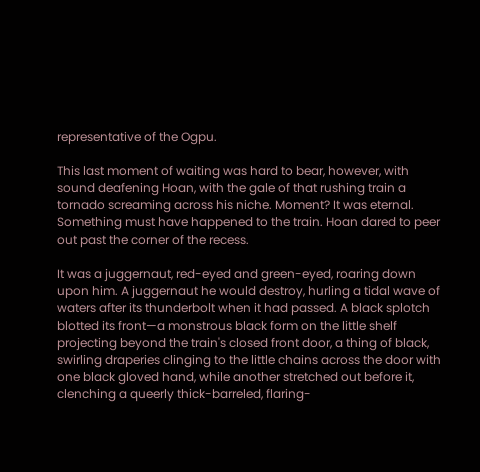representative of the Ogpu.

This last moment of waiting was hard to bear, however, with sound deafening Hoan, with the gale of that rushing train a tornado screaming across his niche. Moment? It was eternal. Something must have happened to the train. Hoan dared to peer out past the corner of the recess.

It was a juggernaut, red-eyed and green-eyed, roaring down upon him. A juggernaut he would destroy, hurling a tidal wave of waters after its thunderbolt when it had passed. A black splotch blotted its front—a monstrous black form on the little shelf projecting beyond the train's closed front door, a thing of black, swirling draperies clinging to the little chains across the door with one black gloved hand, while another stretched out before it, clenching a queerly thick-barreled, flaring-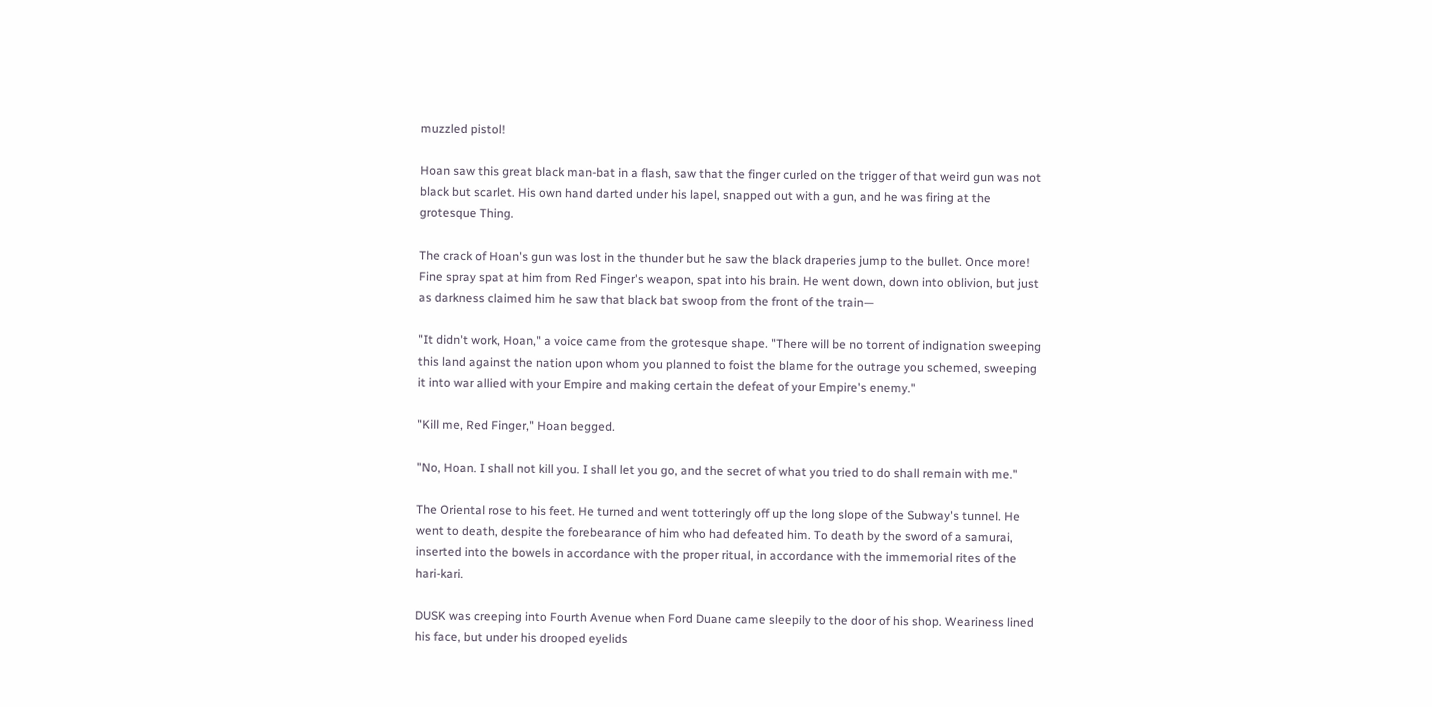muzzled pistol!

Hoan saw this great black man-bat in a flash, saw that the finger curled on the trigger of that weird gun was not black but scarlet. His own hand darted under his lapel, snapped out with a gun, and he was firing at the grotesque Thing.

The crack of Hoan's gun was lost in the thunder but he saw the black draperies jump to the bullet. Once more! Fine spray spat at him from Red Finger's weapon, spat into his brain. He went down, down into oblivion, but just as darkness claimed him he saw that black bat swoop from the front of the train—

"It didn't work, Hoan," a voice came from the grotesque shape. "There will be no torrent of indignation sweeping this land against the nation upon whom you planned to foist the blame for the outrage you schemed, sweeping it into war allied with your Empire and making certain the defeat of your Empire's enemy."

"Kill me, Red Finger," Hoan begged.

"No, Hoan. I shall not kill you. I shall let you go, and the secret of what you tried to do shall remain with me."

The Oriental rose to his feet. He turned and went totteringly off up the long slope of the Subway's tunnel. He went to death, despite the forebearance of him who had defeated him. To death by the sword of a samurai, inserted into the bowels in accordance with the proper ritual, in accordance with the immemorial rites of the hari-kari.

DUSK was creeping into Fourth Avenue when Ford Duane came sleepily to the door of his shop. Weariness lined his face, but under his drooped eyelids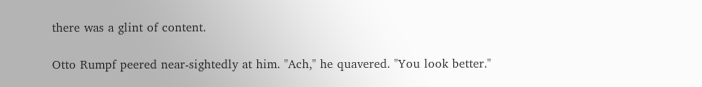there was a glint of content.

Otto Rumpf peered near-sightedly at him. "Ach," he quavered. "You look better."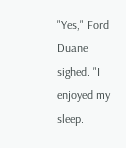"Yes," Ford Duane sighed. "I enjoyed my sleep.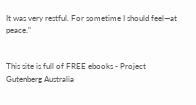It was very restful. For sometime I should feel—at peace."


This site is full of FREE ebooks - Project Gutenberg Australia